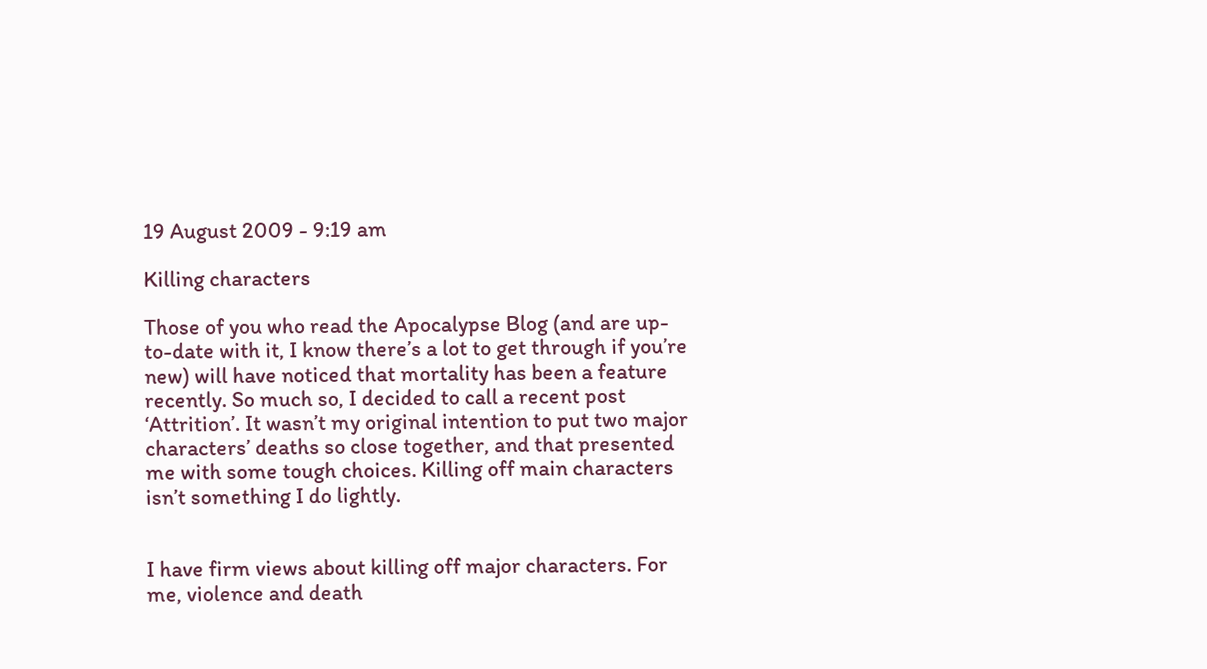19 August 2009 - 9:19 am

Killing characters

Those of you who read the Apocalypse Blog (and are up-to-date with it, I know there’s a lot to get through if you’re new) will have noticed that mortality has been a feature recently. So much so, I decided to call a recent post ‘Attrition’. It wasn’t my original intention to put two major characters’ deaths so close together, and that presented me with some tough choices. Killing off main characters isn’t something I do lightly.


I have firm views about killing off major characters. For me, violence and death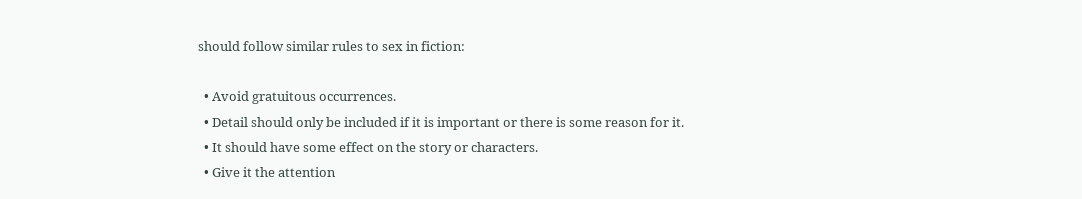should follow similar rules to sex in fiction:

  • Avoid gratuitous occurrences.
  • Detail should only be included if it is important or there is some reason for it.
  • It should have some effect on the story or characters.
  • Give it the attention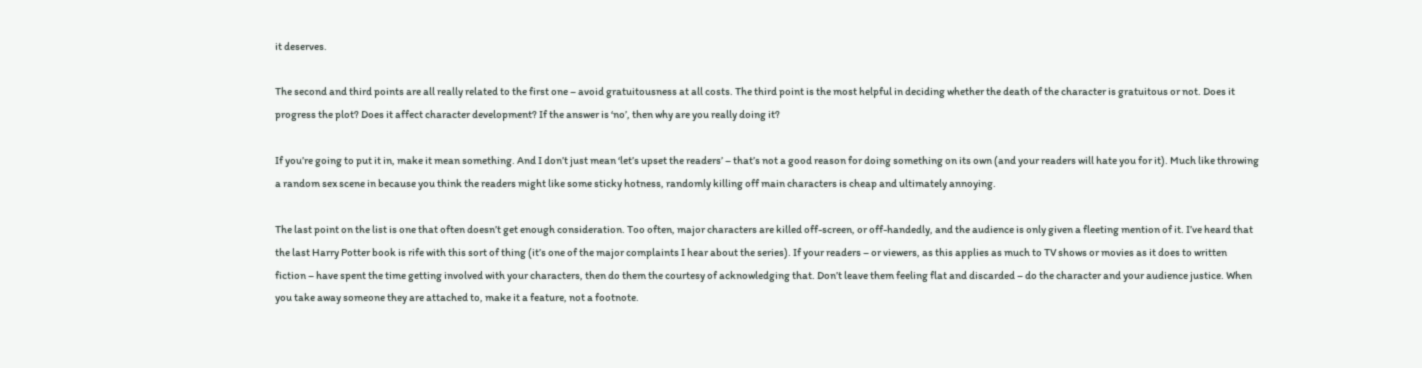it deserves.

The second and third points are all really related to the first one – avoid gratuitousness at all costs. The third point is the most helpful in deciding whether the death of the character is gratuitous or not. Does it progress the plot? Does it affect character development? If the answer is ‘no’, then why are you really doing it?

If you’re going to put it in, make it mean something. And I don’t just mean ‘let’s upset the readers’ – that’s not a good reason for doing something on its own (and your readers will hate you for it). Much like throwing a random sex scene in because you think the readers might like some sticky hotness, randomly killing off main characters is cheap and ultimately annoying.

The last point on the list is one that often doesn’t get enough consideration. Too often, major characters are killed off-screen, or off-handedly, and the audience is only given a fleeting mention of it. I’ve heard that the last Harry Potter book is rife with this sort of thing (it’s one of the major complaints I hear about the series). If your readers – or viewers, as this applies as much to TV shows or movies as it does to written fiction – have spent the time getting involved with your characters, then do them the courtesy of acknowledging that. Don’t leave them feeling flat and discarded – do the character and your audience justice. When you take away someone they are attached to, make it a feature, not a footnote.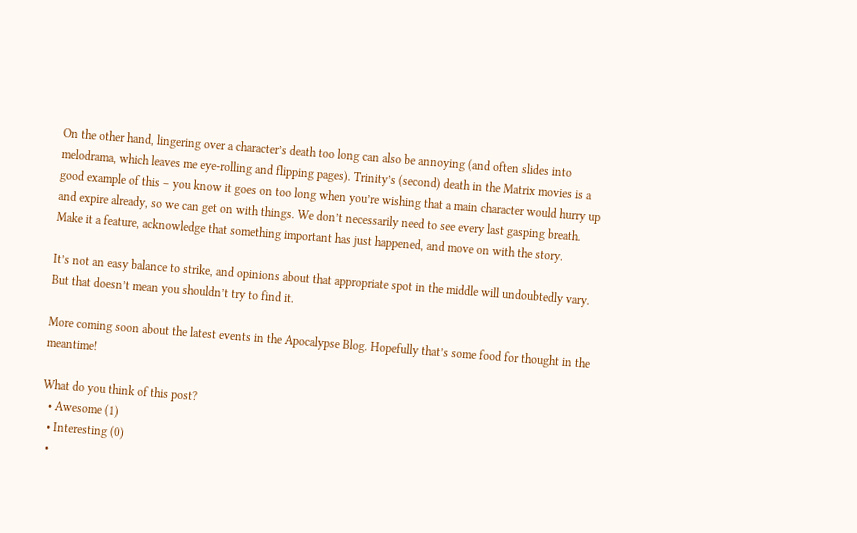On the other hand, lingering over a character’s death too long can also be annoying (and often slides into melodrama, which leaves me eye-rolling and flipping pages). Trinity’s (second) death in the Matrix movies is a good example of this – you know it goes on too long when you’re wishing that a main character would hurry up and expire already, so we can get on with things. We don’t necessarily need to see every last gasping breath. Make it a feature, acknowledge that something important has just happened, and move on with the story.

It’s not an easy balance to strike, and opinions about that appropriate spot in the middle will undoubtedly vary. But that doesn’t mean you shouldn’t try to find it.

More coming soon about the latest events in the Apocalypse Blog. Hopefully that’s some food for thought in the meantime!

What do you think of this post?
  • Awesome (1)
  • Interesting (0)
  •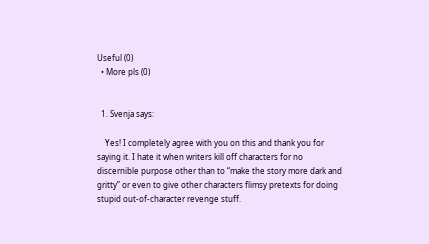Useful (0)
  • More pls (0)


  1. Svenja says:

    Yes! I completely agree with you on this and thank you for saying it. I hate it when writers kill off characters for no discernible purpose other than to “make the story more dark and gritty” or even to give other characters flimsy pretexts for doing stupid out-of-character revenge stuff.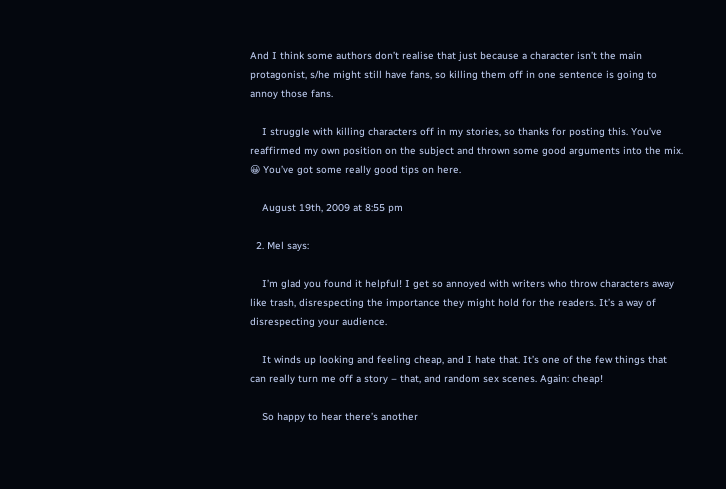And I think some authors don’t realise that just because a character isn’t the main protagonist, s/he might still have fans, so killing them off in one sentence is going to annoy those fans.

    I struggle with killing characters off in my stories, so thanks for posting this. You’ve reaffirmed my own position on the subject and thrown some good arguments into the mix. 😀 You’ve got some really good tips on here.

    August 19th, 2009 at 8:55 pm

  2. Mel says:

    I’m glad you found it helpful! I get so annoyed with writers who throw characters away like trash, disrespecting the importance they might hold for the readers. It’s a way of disrespecting your audience.

    It winds up looking and feeling cheap, and I hate that. It’s one of the few things that can really turn me off a story – that, and random sex scenes. Again: cheap!

    So happy to hear there’s another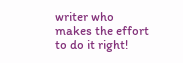writer who makes the effort to do it right!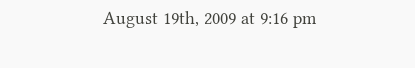August 19th, 2009 at 9:16 pm